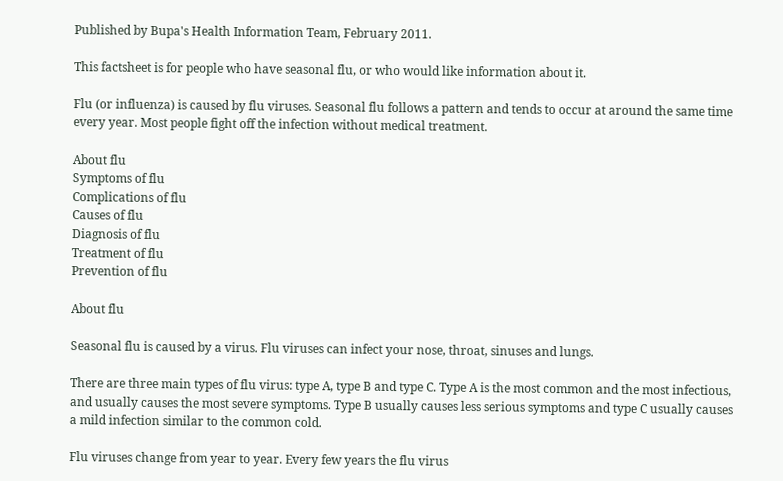Published by Bupa's Health Information Team, February 2011.

This factsheet is for people who have seasonal flu, or who would like information about it.

Flu (or influenza) is caused by flu viruses. Seasonal flu follows a pattern and tends to occur at around the same time every year. Most people fight off the infection without medical treatment.

About flu
Symptoms of flu
Complications of flu
Causes of flu
Diagnosis of flu
Treatment of flu
Prevention of flu

About flu

Seasonal flu is caused by a virus. Flu viruses can infect your nose, throat, sinuses and lungs.

There are three main types of flu virus: type A, type B and type C. Type A is the most common and the most infectious, and usually causes the most severe symptoms. Type B usually causes less serious symptoms and type C usually causes a mild infection similar to the common cold.

Flu viruses change from year to year. Every few years the flu virus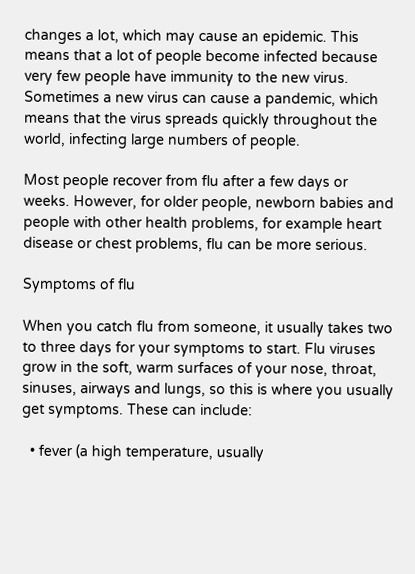changes a lot, which may cause an epidemic. This means that a lot of people become infected because very few people have immunity to the new virus. Sometimes a new virus can cause a pandemic, which means that the virus spreads quickly throughout the world, infecting large numbers of people.

Most people recover from flu after a few days or weeks. However, for older people, newborn babies and people with other health problems, for example heart disease or chest problems, flu can be more serious.

Symptoms of flu

When you catch flu from someone, it usually takes two to three days for your symptoms to start. Flu viruses grow in the soft, warm surfaces of your nose, throat, sinuses, airways and lungs, so this is where you usually get symptoms. These can include:

  • fever (a high temperature, usually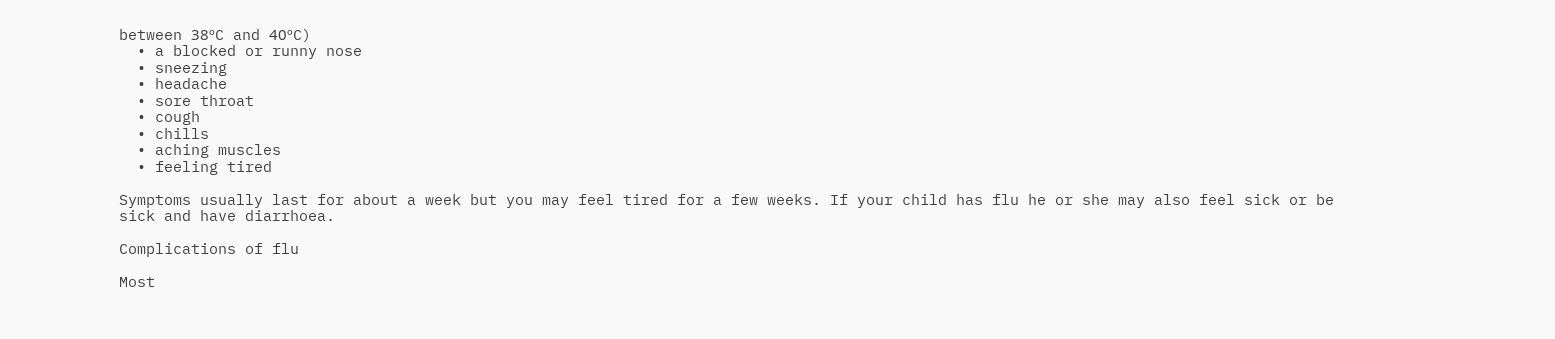between 38ºC and 40ºC)
  • a blocked or runny nose
  • sneezing
  • headache
  • sore throat
  • cough
  • chills
  • aching muscles
  • feeling tired

Symptoms usually last for about a week but you may feel tired for a few weeks. If your child has flu he or she may also feel sick or be sick and have diarrhoea.

Complications of flu

Most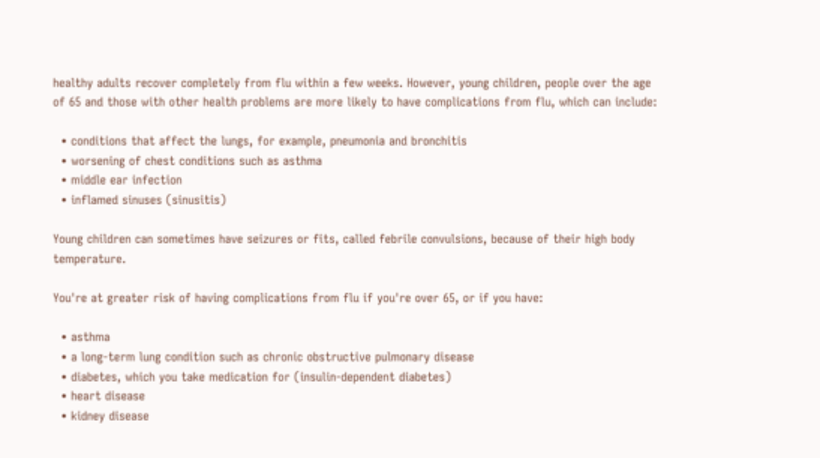healthy adults recover completely from flu within a few weeks. However, young children, people over the age of 65 and those with other health problems are more likely to have complications from flu, which can include:

  • conditions that affect the lungs, for example, pneumonia and bronchitis
  • worsening of chest conditions such as asthma
  • middle ear infection
  • inflamed sinuses (sinusitis)

Young children can sometimes have seizures or fits, called febrile convulsions, because of their high body temperature.

You're at greater risk of having complications from flu if you're over 65, or if you have:

  • asthma
  • a long-term lung condition such as chronic obstructive pulmonary disease
  • diabetes, which you take medication for (insulin-dependent diabetes)
  • heart disease
  • kidney disease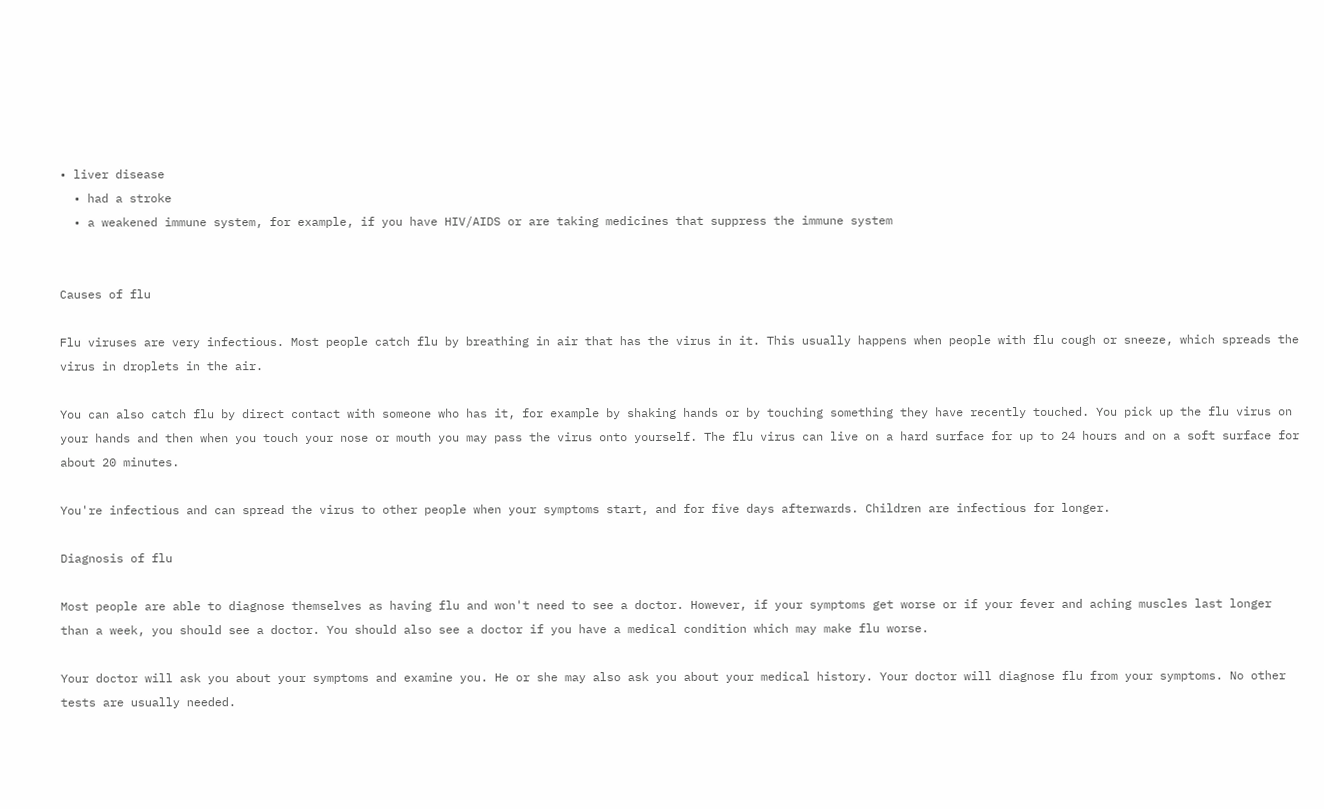• liver disease
  • had a stroke
  • a weakened immune system, for example, if you have HIV/AIDS or are taking medicines that suppress the immune system


Causes of flu

Flu viruses are very infectious. Most people catch flu by breathing in air that has the virus in it. This usually happens when people with flu cough or sneeze, which spreads the virus in droplets in the air.

You can also catch flu by direct contact with someone who has it, for example by shaking hands or by touching something they have recently touched. You pick up the flu virus on your hands and then when you touch your nose or mouth you may pass the virus onto yourself. The flu virus can live on a hard surface for up to 24 hours and on a soft surface for about 20 minutes.

You're infectious and can spread the virus to other people when your symptoms start, and for five days afterwards. Children are infectious for longer.

Diagnosis of flu

Most people are able to diagnose themselves as having flu and won't need to see a doctor. However, if your symptoms get worse or if your fever and aching muscles last longer than a week, you should see a doctor. You should also see a doctor if you have a medical condition which may make flu worse.

Your doctor will ask you about your symptoms and examine you. He or she may also ask you about your medical history. Your doctor will diagnose flu from your symptoms. No other tests are usually needed.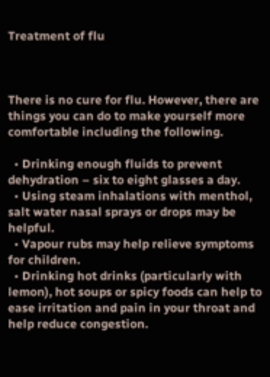Treatment of flu



There is no cure for flu. However, there are things you can do to make yourself more comfortable including the following.

  • Drinking enough fluids to prevent dehydration – six to eight glasses a day.
  • Using steam inhalations with menthol, salt water nasal sprays or drops may be helpful.
  • Vapour rubs may help relieve symptoms for children.
  • Drinking hot drinks (particularly with lemon), hot soups or spicy foods can help to ease irritation and pain in your throat and help reduce congestion.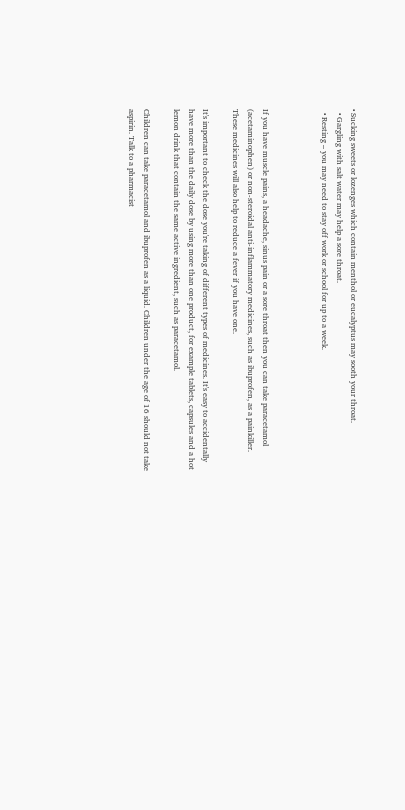• Sucking sweets or lozenges which contain menthol or eucalyptus may sooth your throat.
  • Gargling with salt water may help a sore throat.
  • Resting – you may need to stay off work or school for up to a week.



If you have muscle pains, a headache, sinus pain or a sore throat then you can take paracetamol (acetaminophen) or non-steroidal anti-inflammatory medicines, such as ibuprofen, as a painkiller. These medicines will also help to reduce a fever if you have one.

It's important to check the dose you're taking of different types of medicines. It's easy to accidentally have more than the daily dose by using more than one product, for example tablets, capsules and a hot lemon drink that contain the same active ingredient, such as paracetamol.

Children can take paracetamol and ibuprofen as a liquid. Children under the age of 16 should not take aspirin. Talk to a pharmacist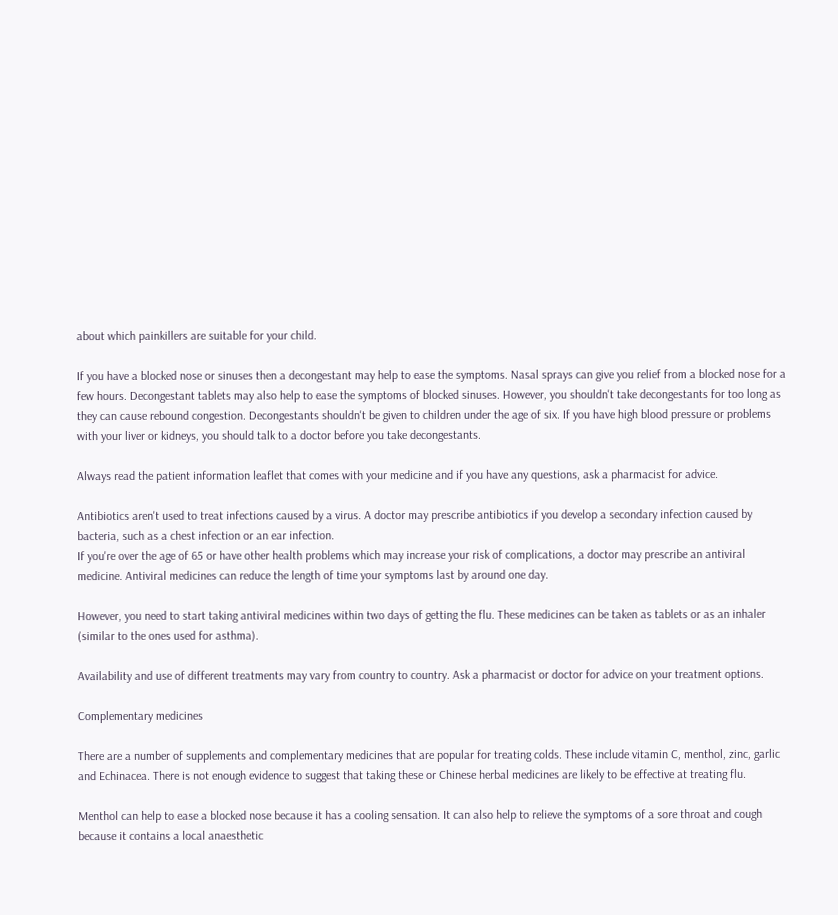about which painkillers are suitable for your child.

If you have a blocked nose or sinuses then a decongestant may help to ease the symptoms. Nasal sprays can give you relief from a blocked nose for a few hours. Decongestant tablets may also help to ease the symptoms of blocked sinuses. However, you shouldn't take decongestants for too long as they can cause rebound congestion. Decongestants shouldn't be given to children under the age of six. If you have high blood pressure or problems with your liver or kidneys, you should talk to a doctor before you take decongestants.

Always read the patient information leaflet that comes with your medicine and if you have any questions, ask a pharmacist for advice.

Antibiotics aren't used to treat infections caused by a virus. A doctor may prescribe antibiotics if you develop a secondary infection caused by bacteria, such as a chest infection or an ear infection.
If you're over the age of 65 or have other health problems which may increase your risk of complications, a doctor may prescribe an antiviral medicine. Antiviral medicines can reduce the length of time your symptoms last by around one day.

However, you need to start taking antiviral medicines within two days of getting the flu. These medicines can be taken as tablets or as an inhaler (similar to the ones used for asthma).

Availability and use of different treatments may vary from country to country. Ask a pharmacist or doctor for advice on your treatment options.

Complementary medicines

There are a number of supplements and complementary medicines that are popular for treating colds. These include vitamin C, menthol, zinc, garlic and Echinacea. There is not enough evidence to suggest that taking these or Chinese herbal medicines are likely to be effective at treating flu.

Menthol can help to ease a blocked nose because it has a cooling sensation. It can also help to relieve the symptoms of a sore throat and cough because it contains a local anaesthetic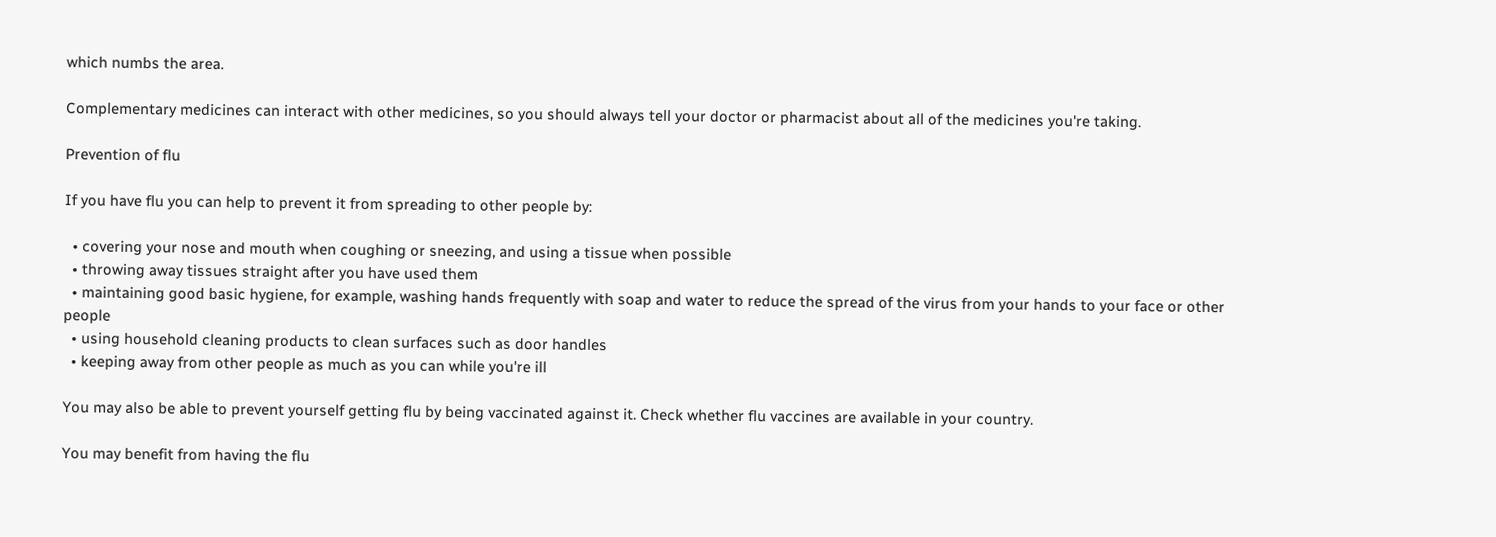which numbs the area.

Complementary medicines can interact with other medicines, so you should always tell your doctor or pharmacist about all of the medicines you're taking.

Prevention of flu

If you have flu you can help to prevent it from spreading to other people by:

  • covering your nose and mouth when coughing or sneezing, and using a tissue when possible
  • throwing away tissues straight after you have used them
  • maintaining good basic hygiene, for example, washing hands frequently with soap and water to reduce the spread of the virus from your hands to your face or other people
  • using household cleaning products to clean surfaces such as door handles
  • keeping away from other people as much as you can while you're ill

You may also be able to prevent yourself getting flu by being vaccinated against it. Check whether flu vaccines are available in your country.

You may benefit from having the flu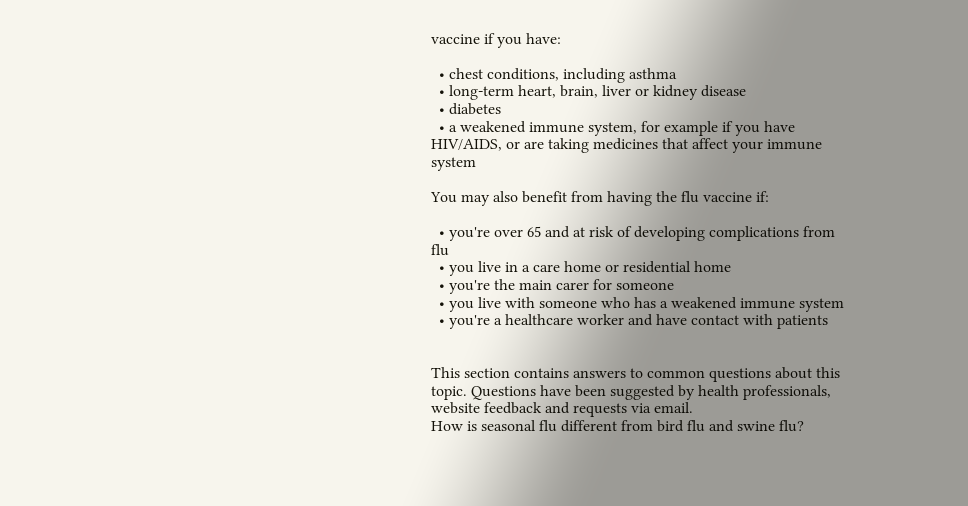vaccine if you have:

  • chest conditions, including asthma
  • long-term heart, brain, liver or kidney disease
  • diabetes
  • a weakened immune system, for example if you have HIV/AIDS, or are taking medicines that affect your immune system

You may also benefit from having the flu vaccine if:

  • you're over 65 and at risk of developing complications from flu
  • you live in a care home or residential home
  • you're the main carer for someone
  • you live with someone who has a weakened immune system
  • you're a healthcare worker and have contact with patients


This section contains answers to common questions about this topic. Questions have been suggested by health professionals, website feedback and requests via email.
How is seasonal flu different from bird flu and swine flu?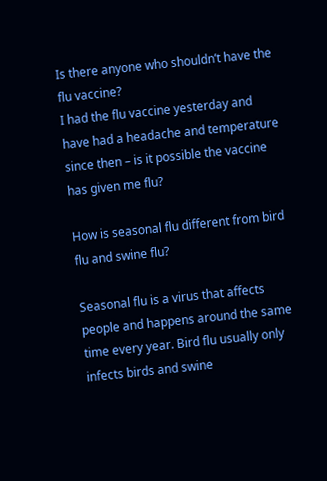Is there anyone who shouldn’t have the flu vaccine?
I had the flu vaccine yesterday and have had a headache and temperature since then – is it possible the vaccine has given me flu?

How is seasonal flu different from bird flu and swine flu?

Seasonal flu is a virus that affects people and happens around the same time every year. Bird flu usually only infects birds and swine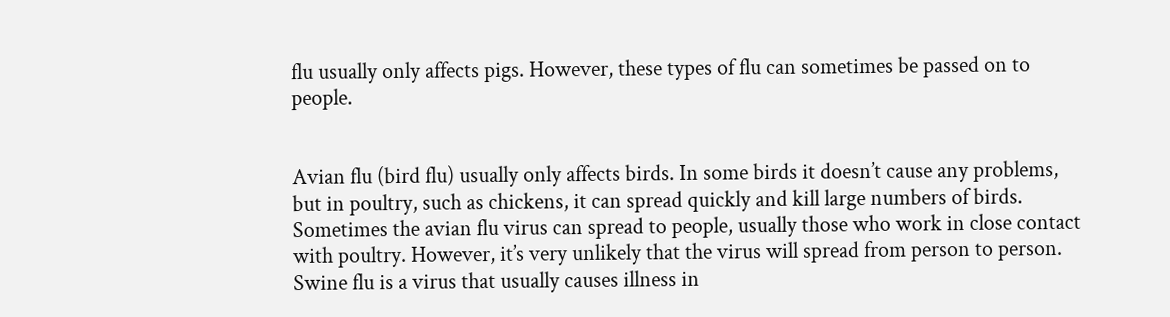flu usually only affects pigs. However, these types of flu can sometimes be passed on to people.


Avian flu (bird flu) usually only affects birds. In some birds it doesn’t cause any problems, but in poultry, such as chickens, it can spread quickly and kill large numbers of birds. Sometimes the avian flu virus can spread to people, usually those who work in close contact with poultry. However, it’s very unlikely that the virus will spread from person to person.
Swine flu is a virus that usually causes illness in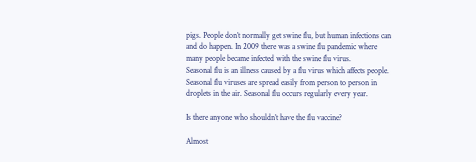pigs. People don’t normally get swine flu, but human infections can and do happen. In 2009 there was a swine flu pandemic where many people became infected with the swine flu virus.
Seasonal flu is an illness caused by a flu virus which affects people. Seasonal flu viruses are spread easily from person to person in droplets in the air. Seasonal flu occurs regularly every year.

Is there anyone who shouldn’t have the flu vaccine?

Almost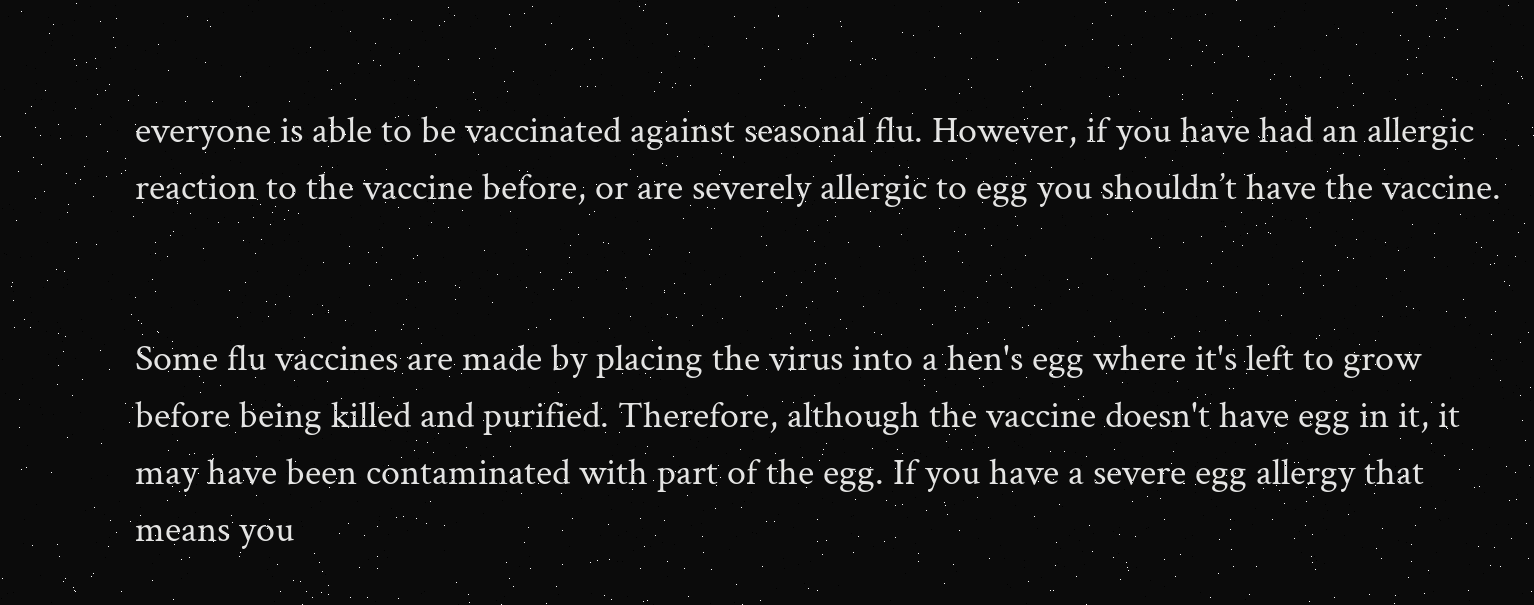everyone is able to be vaccinated against seasonal flu. However, if you have had an allergic reaction to the vaccine before, or are severely allergic to egg you shouldn’t have the vaccine.


Some flu vaccines are made by placing the virus into a hen's egg where it's left to grow before being killed and purified. Therefore, although the vaccine doesn't have egg in it, it may have been contaminated with part of the egg. If you have a severe egg allergy that means you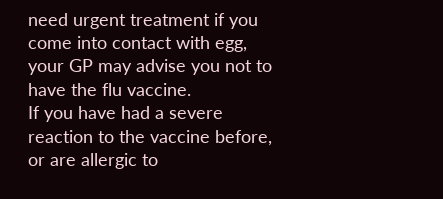need urgent treatment if you come into contact with egg, your GP may advise you not to have the flu vaccine.
If you have had a severe reaction to the vaccine before, or are allergic to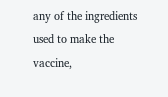any of the ingredients used to make the vaccine,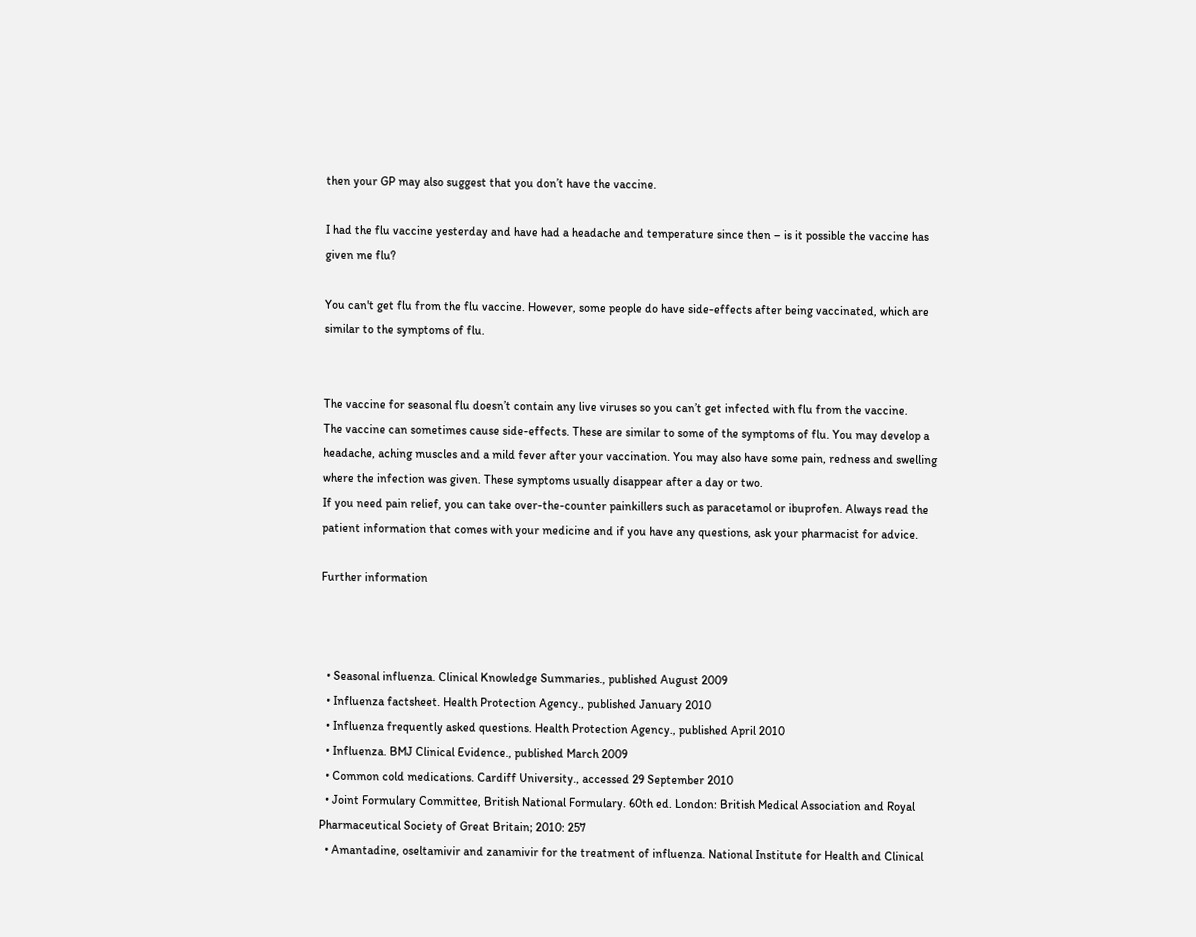then your GP may also suggest that you don’t have the vaccine.

I had the flu vaccine yesterday and have had a headache and temperature since then – is it possible the vaccine has given me flu?

You can't get flu from the flu vaccine. However, some people do have side-effects after being vaccinated, which are similar to the symptoms of flu.


The vaccine for seasonal flu doesn’t contain any live viruses so you can’t get infected with flu from the vaccine.
The vaccine can sometimes cause side-effects. These are similar to some of the symptoms of flu. You may develop a headache, aching muscles and a mild fever after your vaccination. You may also have some pain, redness and swelling where the infection was given. These symptoms usually disappear after a day or two.
If you need pain relief, you can take over-the-counter painkillers such as paracetamol or ibuprofen. Always read the patient information that comes with your medicine and if you have any questions, ask your pharmacist for advice.

Further information



  • Seasonal influenza. Clinical Knowledge Summaries., published August 2009
  • Influenza factsheet. Health Protection Agency., published January 2010
  • Influenza frequently asked questions. Health Protection Agency., published April 2010
  • Influenza. BMJ Clinical Evidence., published March 2009
  • Common cold medications. Cardiff University., accessed 29 September 2010
  • Joint Formulary Committee, British National Formulary. 60th ed. London: British Medical Association and Royal Pharmaceutical Society of Great Britain; 2010: 257
  • Amantadine, oseltamivir and zanamivir for the treatment of influenza. National Institute for Health and Clinical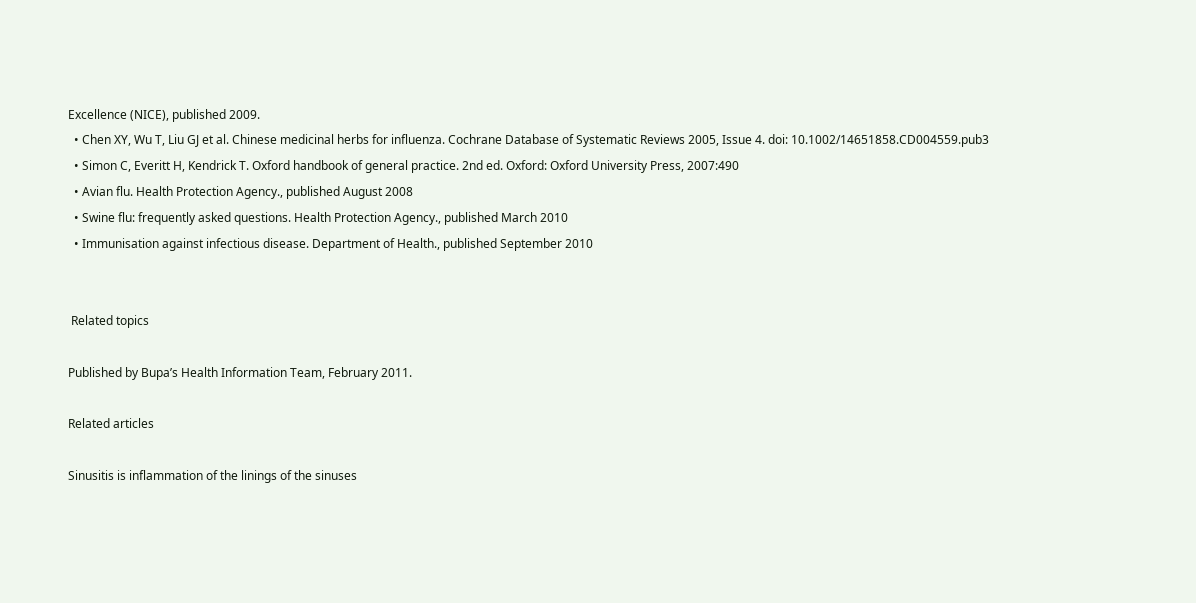Excellence (NICE), published 2009.
  • Chen XY, Wu T, Liu GJ et al. Chinese medicinal herbs for influenza. Cochrane Database of Systematic Reviews 2005, Issue 4. doi: 10.1002/14651858.CD004559.pub3
  • Simon C, Everitt H, Kendrick T. Oxford handbook of general practice. 2nd ed. Oxford: Oxford University Press, 2007:490
  • Avian flu. Health Protection Agency., published August 2008
  • Swine flu: frequently asked questions. Health Protection Agency., published March 2010
  • Immunisation against infectious disease. Department of Health., published September 2010


 Related topics

Published by Bupa’s Health Information Team, February 2011.

Related articles

Sinusitis is inflammation of the linings of the sinuses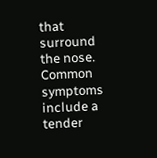that surround the nose. Common symptoms include a tender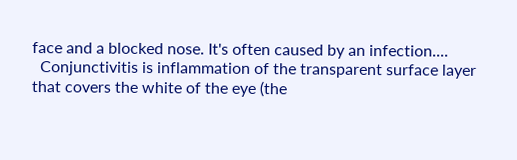face and a blocked nose. It's often caused by an infection....
  Conjunctivitis is inflammation of the transparent surface layer that covers the white of the eye (the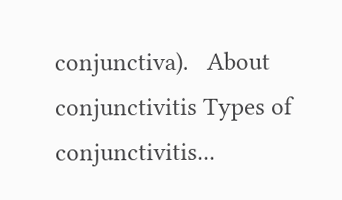conjunctiva).   About conjunctivitis Types of conjunctivitis...